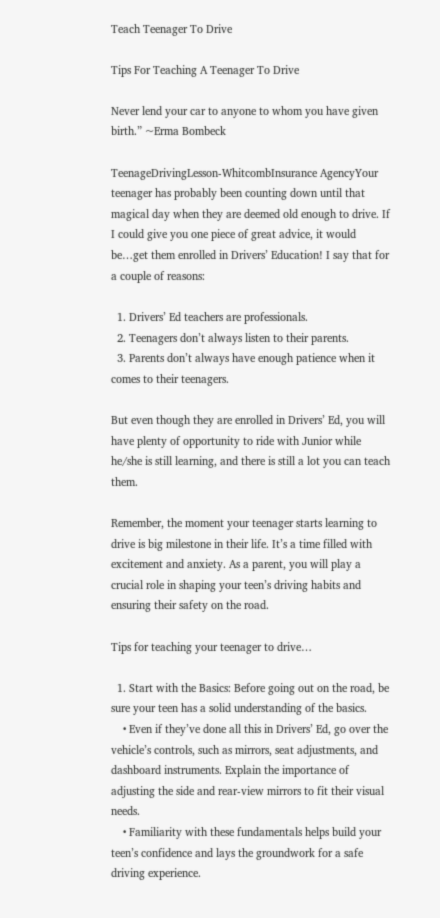Teach Teenager To Drive

Tips For Teaching A Teenager To Drive

Never lend your car to anyone to whom you have given birth.” ~Erma Bombeck

TeenageDrivingLesson-WhitcombInsurance AgencyYour teenager has probably been counting down until that magical day when they are deemed old enough to drive. If I could give you one piece of great advice, it would be…get them enrolled in Drivers’ Education! I say that for a couple of reasons:

  1. Drivers’ Ed teachers are professionals.
  2. Teenagers don’t always listen to their parents.
  3. Parents don’t always have enough patience when it comes to their teenagers.

But even though they are enrolled in Drivers’ Ed, you will have plenty of opportunity to ride with Junior while he/she is still learning, and there is still a lot you can teach them.

Remember, the moment your teenager starts learning to drive is big milestone in their life. It’s a time filled with excitement and anxiety. As a parent, you will play a crucial role in shaping your teen’s driving habits and ensuring their safety on the road.

Tips for teaching your teenager to drive…

  1. Start with the Basics: Before going out on the road, be sure your teen has a solid understanding of the basics.
    • Even if they’ve done all this in Drivers’ Ed, go over the vehicle’s controls, such as mirrors, seat adjustments, and dashboard instruments. Explain the importance of adjusting the side and rear-view mirrors to fit their visual needs.
    • Familiarity with these fundamentals helps build your teen’s confidence and lays the groundwork for a safe driving experience.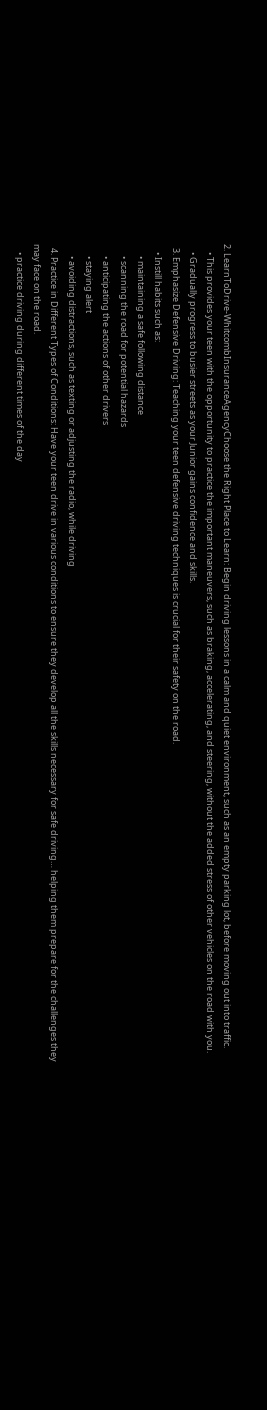2. LearnToDrive-WhitcombInsuranceAgencyChoose the Right Place to Learn: Begin driving lessons in a calm and quiet environment, such as an empty parking lot, before moving out into traffic.
    • This provides your teen with the opportunity to practice the important maneuvers, such as braking, accelerating, and steering, without the added stress of other vehicles on the road with you.
    • Gradually progress to busier streets as your Junior gains confidence and skills.
  3. Emphasize Defensive Driving: Teaching your teen defensive driving techniques is crucial for their safety on the road.
    • Instill habits such as:
      • maintaining a safe following distance
      • scanning the road for potential hazards
      • anticipating the actions of other drivers
      • staying alert
      • avoiding distractions, such as texting or adjusting the radio, while driving
  4. Practice in Different Types of Conditions: Have your teen drive in various conditions to ensure they develop all the skills necessary for safe driving… helping them prepare for the challenges they may face on the road.
    • practice driving during different times of the day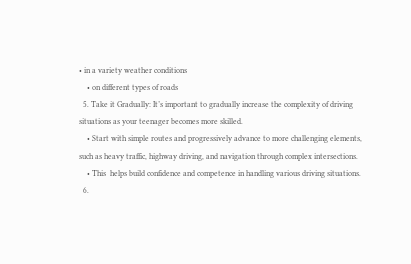• in a variety weather conditions
    • on different types of roads
  5. Take it Gradually: It’s important to gradually increase the complexity of driving situations as your teenager becomes more skilled.
    • Start with simple routes and progressively advance to more challenging elements, such as heavy traffic, highway driving, and navigation through complex intersections.
    • This  helps build confidence and competence in handling various driving situations.
  6.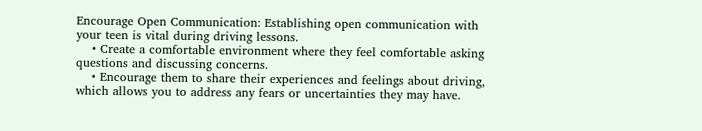Encourage Open Communication: Establishing open communication with your teen is vital during driving lessons.
    • Create a comfortable environment where they feel comfortable asking questions and discussing concerns.
    • Encourage them to share their experiences and feelings about driving, which allows you to address any fears or uncertainties they may have.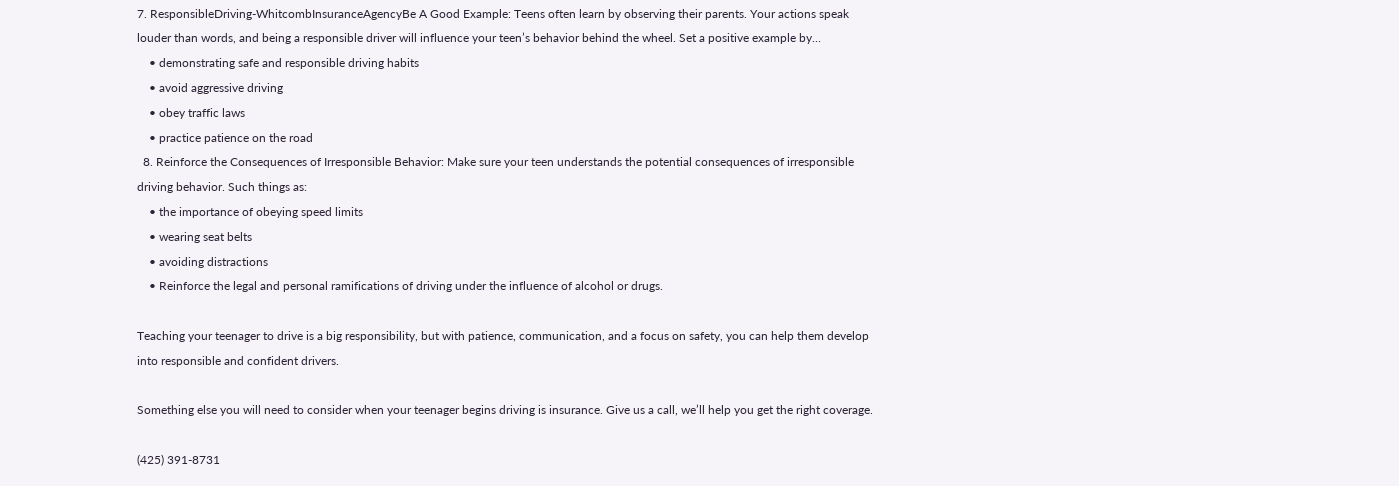7. ResponsibleDriving-WhitcombInsuranceAgencyBe A Good Example: Teens often learn by observing their parents. Your actions speak louder than words, and being a responsible driver will influence your teen’s behavior behind the wheel. Set a positive example by…
    • demonstrating safe and responsible driving habits
    • avoid aggressive driving
    • obey traffic laws
    • practice patience on the road
  8. Reinforce the Consequences of Irresponsible Behavior: Make sure your teen understands the potential consequences of irresponsible driving behavior. Such things as:
    • the importance of obeying speed limits
    • wearing seat belts
    • avoiding distractions
    • Reinforce the legal and personal ramifications of driving under the influence of alcohol or drugs.

Teaching your teenager to drive is a big responsibility, but with patience, communication, and a focus on safety, you can help them develop into responsible and confident drivers.

Something else you will need to consider when your teenager begins driving is insurance. Give us a call, we’ll help you get the right coverage.

(425) 391-8731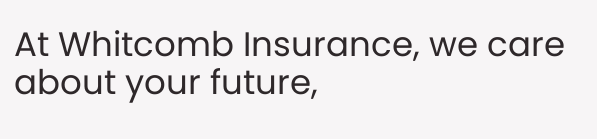At Whitcomb Insurance, we care about your future,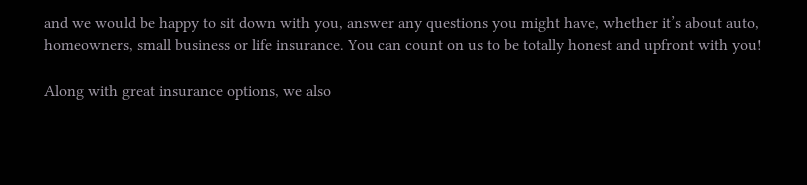and we would be happy to sit down with you, answer any questions you might have, whether it’s about auto, homeowners, small business or life insurance. You can count on us to be totally honest and upfront with you!

Along with great insurance options, we also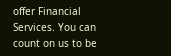offer Financial Services. You can count on us to be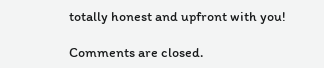totally honest and upfront with you!

Comments are closed.